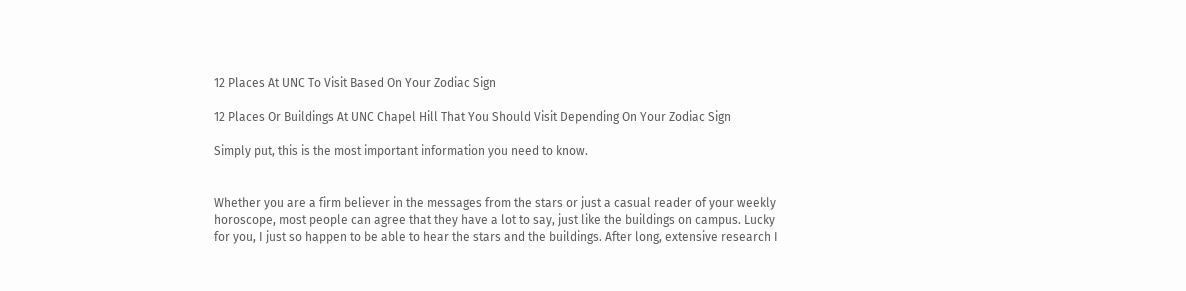12 Places At UNC To Visit Based On Your Zodiac Sign

12 Places Or Buildings At UNC Chapel Hill That You Should Visit Depending On Your Zodiac Sign

Simply put, this is the most important information you need to know.


Whether you are a firm believer in the messages from the stars or just a casual reader of your weekly horoscope, most people can agree that they have a lot to say, just like the buildings on campus. Lucky for you, I just so happen to be able to hear the stars and the buildings. After long, extensive research I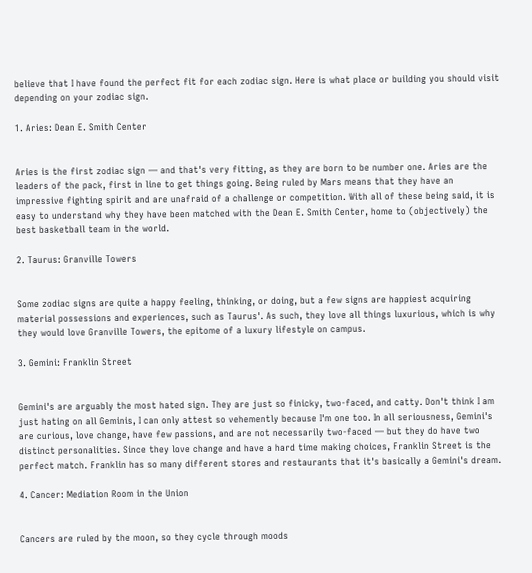believe that I have found the perfect fit for each zodiac sign. Here is what place or building you should visit depending on your zodiac sign.

1. Aries: Dean E. Smith Center


Aries is the first zodiac sign — and that's very fitting, as they are born to be number one. Aries are the leaders of the pack, first in line to get things going. Being ruled by Mars means that they have an impressive fighting spirit and are unafraid of a challenge or competition. With all of these being said, it is easy to understand why they have been matched with the Dean E. Smith Center, home to (objectively) the best basketball team in the world.

2. Taurus: Granville Towers


Some zodiac signs are quite a happy feeling, thinking, or doing, but a few signs are happiest acquiring material possessions and experiences, such as Taurus'. As such, they love all things luxurious, which is why they would love Granville Towers, the epitome of a luxury lifestyle on campus.

3. Gemini: Franklin Street


Gemini's are arguably the most hated sign. They are just so finicky, two-faced, and catty. Don't think I am just hating on all Geminis, I can only attest so vehemently because I'm one too. In all seriousness, Gemini's are curious, love change, have few passions, and are not necessarily two-faced — but they do have two distinct personalities. Since they love change and have a hard time making choices, Franklin Street is the perfect match. Franklin has so many different stores and restaurants that it's basically a Gemini's dream.

4. Cancer: Mediation Room in the Union


Cancers are ruled by the moon, so they cycle through moods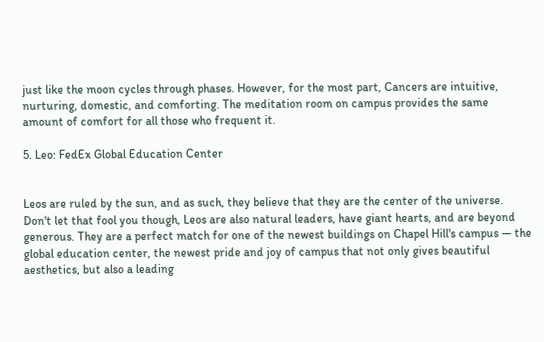just like the moon cycles through phases. However, for the most part, Cancers are intuitive, nurturing, domestic, and comforting. The meditation room on campus provides the same amount of comfort for all those who frequent it.

5. Leo: FedEx Global Education Center


Leos are ruled by the sun, and as such, they believe that they are the center of the universe. Don't let that fool you though, Leos are also natural leaders, have giant hearts, and are beyond generous. They are a perfect match for one of the newest buildings on Chapel Hill's campus — the global education center, the newest pride and joy of campus that not only gives beautiful aesthetics, but also a leading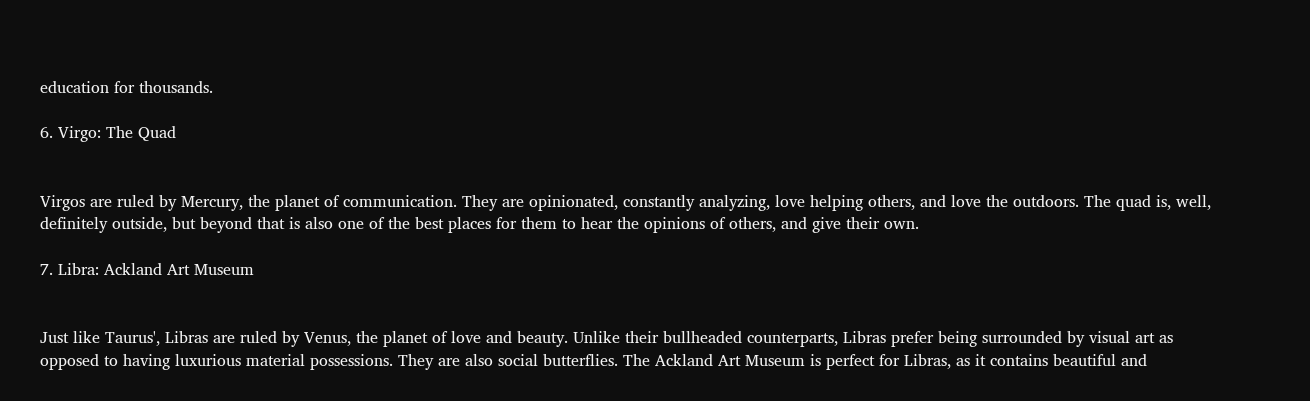education for thousands.

6. Virgo: The Quad


Virgos are ruled by Mercury, the planet of communication. They are opinionated, constantly analyzing, love helping others, and love the outdoors. The quad is, well, definitely outside, but beyond that is also one of the best places for them to hear the opinions of others, and give their own.

7. Libra: Ackland Art Museum


Just like Taurus', Libras are ruled by Venus, the planet of love and beauty. Unlike their bullheaded counterparts, Libras prefer being surrounded by visual art as opposed to having luxurious material possessions. They are also social butterflies. The Ackland Art Museum is perfect for Libras, as it contains beautiful and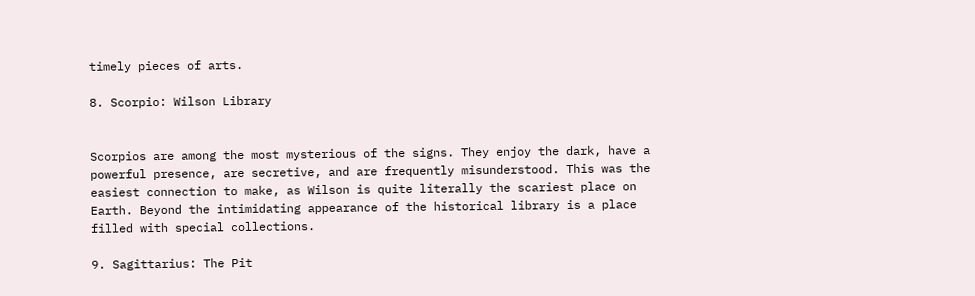timely pieces of arts.

8. Scorpio: Wilson Library


Scorpios are among the most mysterious of the signs. They enjoy the dark, have a powerful presence, are secretive, and are frequently misunderstood. This was the easiest connection to make, as Wilson is quite literally the scariest place on Earth. Beyond the intimidating appearance of the historical library is a place filled with special collections.

9. Sagittarius: The Pit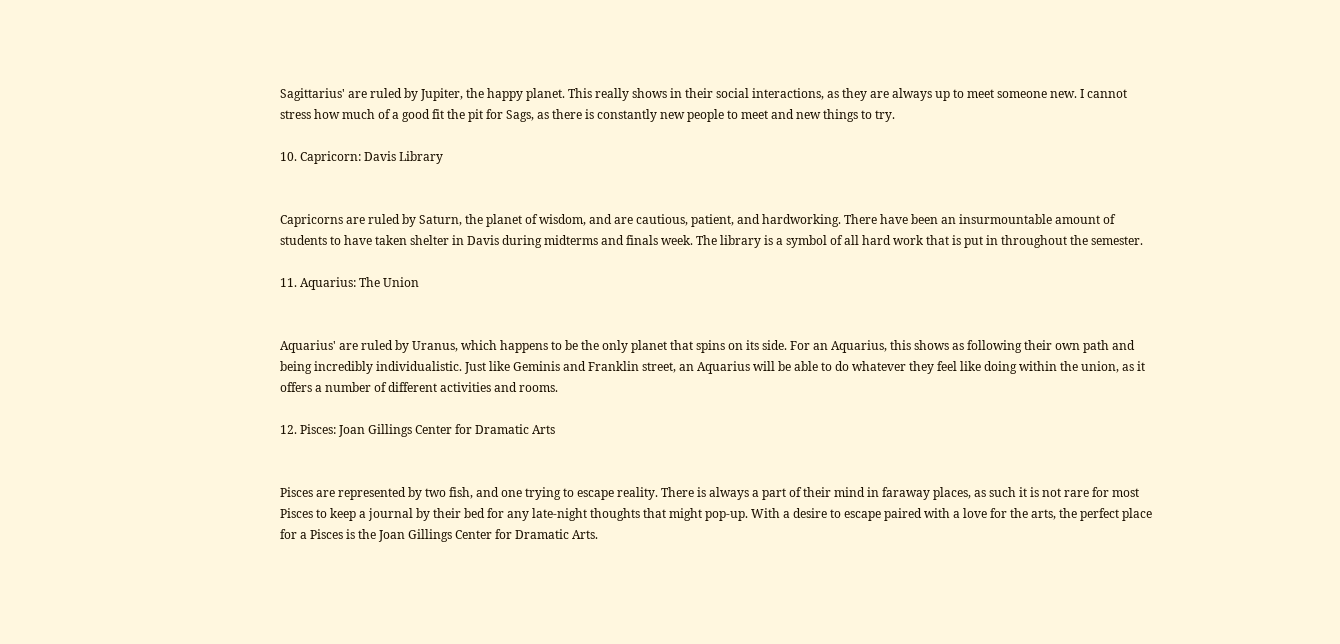Sagittarius' are ruled by Jupiter, the happy planet. This really shows in their social interactions, as they are always up to meet someone new. I cannot stress how much of a good fit the pit for Sags, as there is constantly new people to meet and new things to try.

10. Capricorn: Davis Library


Capricorns are ruled by Saturn, the planet of wisdom, and are cautious, patient, and hardworking. There have been an insurmountable amount of students to have taken shelter in Davis during midterms and finals week. The library is a symbol of all hard work that is put in throughout the semester.

11. Aquarius: The Union


Aquarius' are ruled by Uranus, which happens to be the only planet that spins on its side. For an Aquarius, this shows as following their own path and being incredibly individualistic. Just like Geminis and Franklin street, an Aquarius will be able to do whatever they feel like doing within the union, as it offers a number of different activities and rooms.

12. Pisces: Joan Gillings Center for Dramatic Arts


Pisces are represented by two fish, and one trying to escape reality. There is always a part of their mind in faraway places, as such it is not rare for most Pisces to keep a journal by their bed for any late-night thoughts that might pop-up. With a desire to escape paired with a love for the arts, the perfect place for a Pisces is the Joan Gillings Center for Dramatic Arts.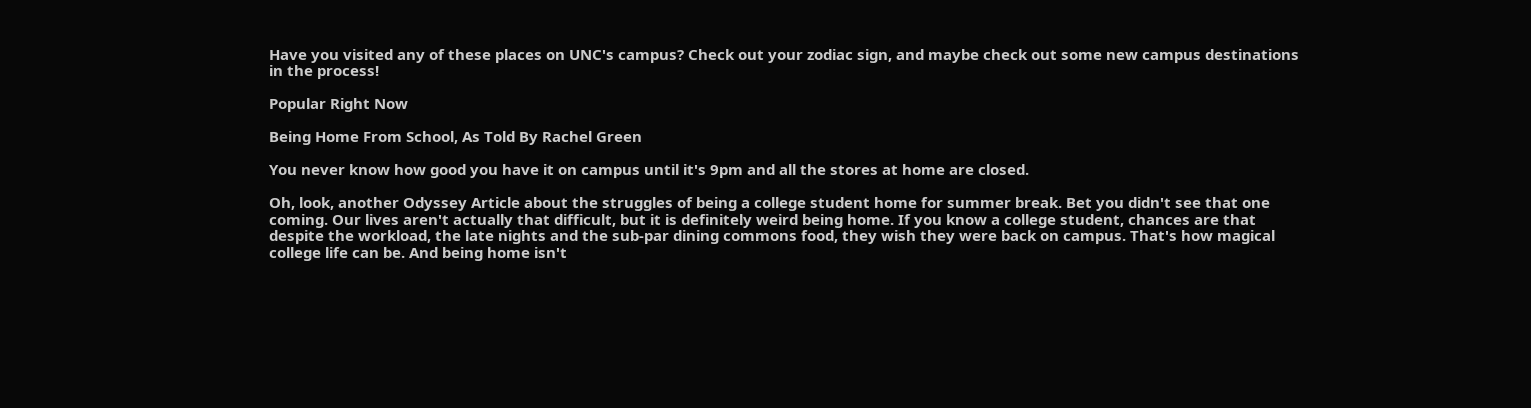Have you visited any of these places on UNC's campus? Check out your zodiac sign, and maybe check out some new campus destinations in the process!

Popular Right Now

Being Home From School, As Told By Rachel Green

You never know how good you have it on campus until it's 9pm and all the stores at home are closed.

Oh, look, another Odyssey Article about the struggles of being a college student home for summer break. Bet you didn't see that one coming. Our lives aren't actually that difficult, but it is definitely weird being home. If you know a college student, chances are that despite the workload, the late nights and the sub-par dining commons food, they wish they were back on campus. That's how magical college life can be. And being home isn't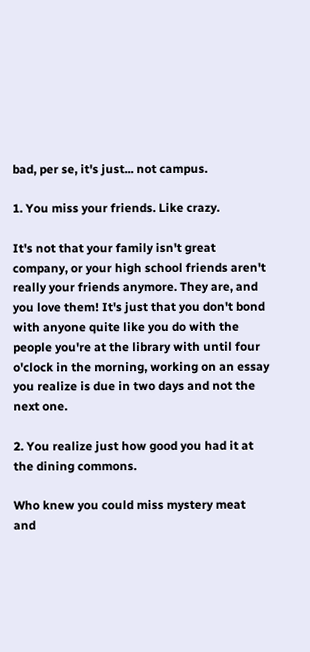bad, per se, it's just... not campus.

1. You miss your friends. Like crazy.

It's not that your family isn't great company, or your high school friends aren't really your friends anymore. They are, and you love them! It's just that you don't bond with anyone quite like you do with the people you're at the library with until four o'clock in the morning, working on an essay you realize is due in two days and not the next one.

2. You realize just how good you had it at the dining commons.

Who knew you could miss mystery meat and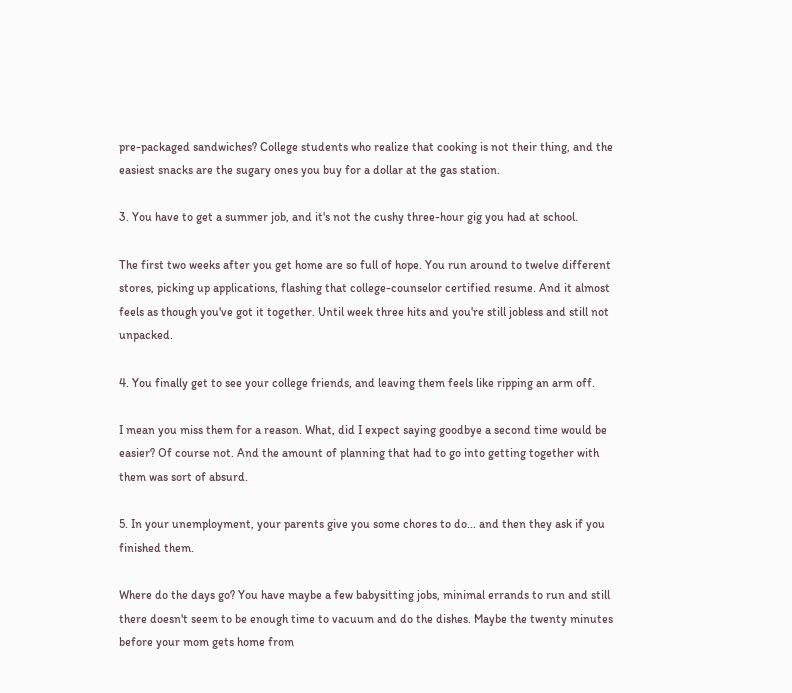pre-packaged sandwiches? College students who realize that cooking is not their thing, and the easiest snacks are the sugary ones you buy for a dollar at the gas station.

3. You have to get a summer job, and it's not the cushy three-hour gig you had at school.

The first two weeks after you get home are so full of hope. You run around to twelve different stores, picking up applications, flashing that college-counselor certified resume. And it almost feels as though you've got it together. Until week three hits and you're still jobless and still not unpacked.

4. You finally get to see your college friends, and leaving them feels like ripping an arm off.

I mean you miss them for a reason. What, did I expect saying goodbye a second time would be easier? Of course not. And the amount of planning that had to go into getting together with them was sort of absurd.

5. In your unemployment, your parents give you some chores to do... and then they ask if you finished them.

Where do the days go? You have maybe a few babysitting jobs, minimal errands to run and still there doesn't seem to be enough time to vacuum and do the dishes. Maybe the twenty minutes before your mom gets home from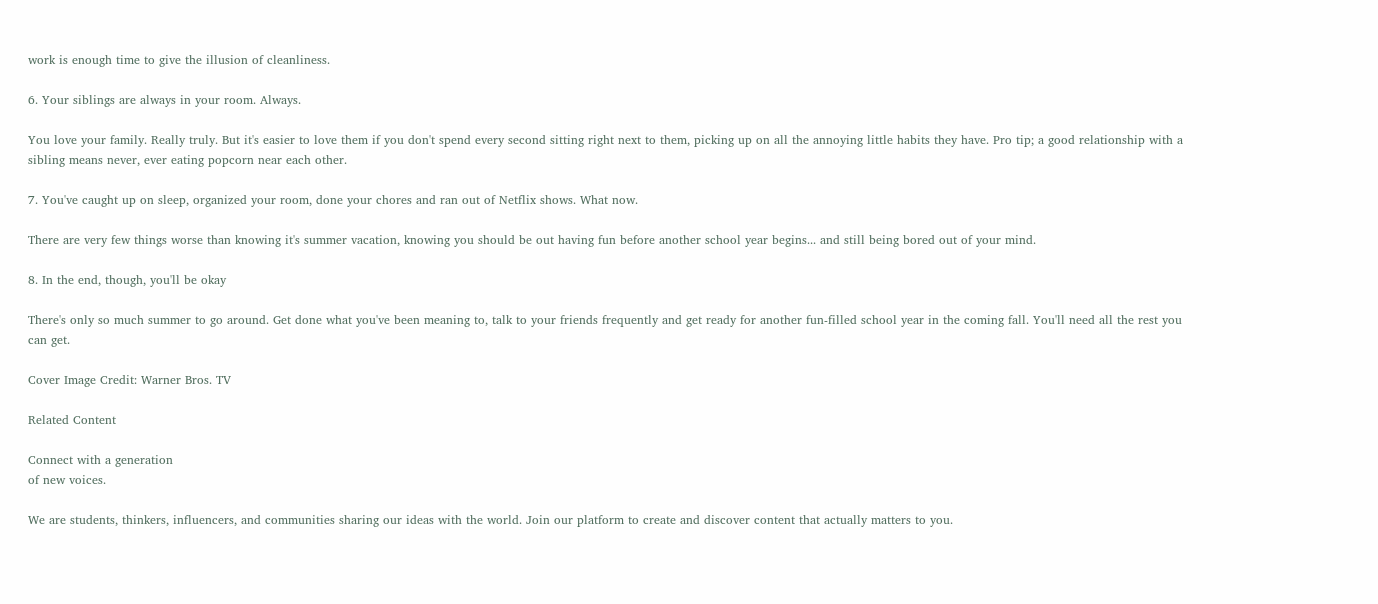work is enough time to give the illusion of cleanliness.

6. Your siblings are always in your room. Always.

You love your family. Really truly. But it's easier to love them if you don't spend every second sitting right next to them, picking up on all the annoying little habits they have. Pro tip; a good relationship with a sibling means never, ever eating popcorn near each other.

7. You've caught up on sleep, organized your room, done your chores and ran out of Netflix shows. What now.

There are very few things worse than knowing it's summer vacation, knowing you should be out having fun before another school year begins... and still being bored out of your mind.

8. In the end, though, you'll be okay

There's only so much summer to go around. Get done what you've been meaning to, talk to your friends frequently and get ready for another fun-filled school year in the coming fall. You'll need all the rest you can get.

Cover Image Credit: Warner Bros. TV

Related Content

Connect with a generation
of new voices.

We are students, thinkers, influencers, and communities sharing our ideas with the world. Join our platform to create and discover content that actually matters to you.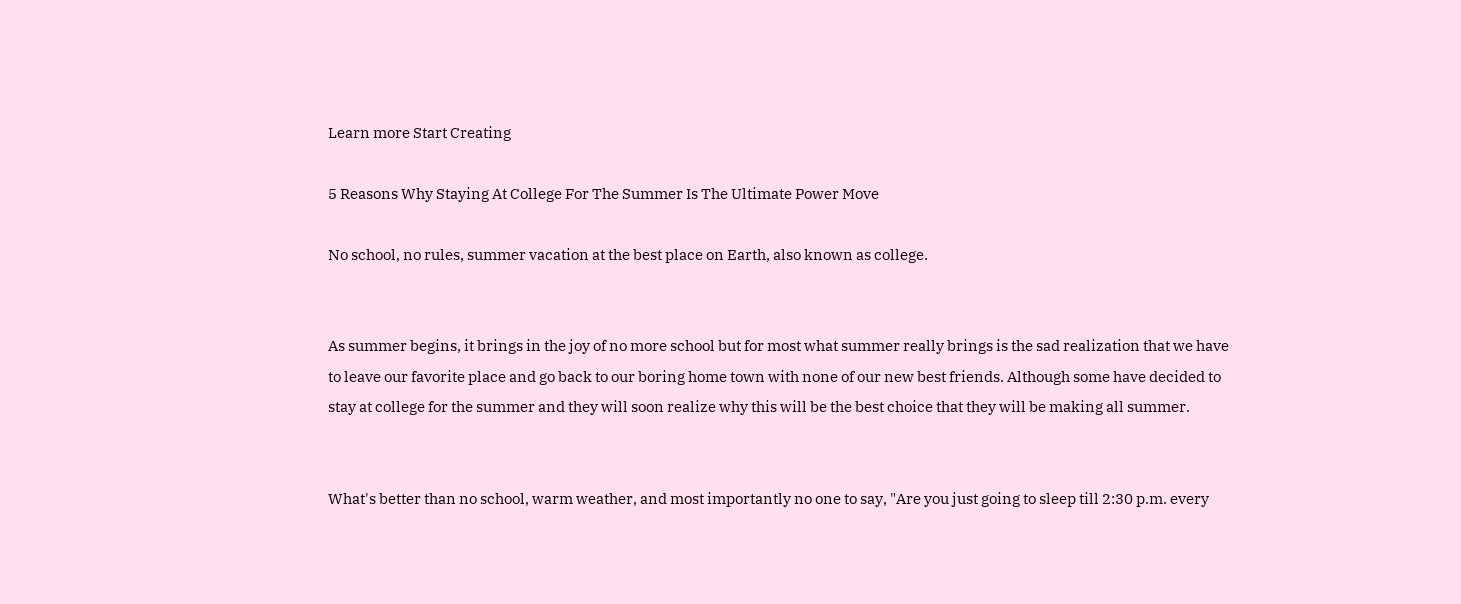Learn more Start Creating

5 Reasons Why Staying At College For The Summer Is The Ultimate Power Move

No school, no rules, summer vacation at the best place on Earth, also known as college.


As summer begins, it brings in the joy of no more school but for most what summer really brings is the sad realization that we have to leave our favorite place and go back to our boring home town with none of our new best friends. Although some have decided to stay at college for the summer and they will soon realize why this will be the best choice that they will be making all summer.


What's better than no school, warm weather, and most importantly no one to say, "Are you just going to sleep till 2:30 p.m. every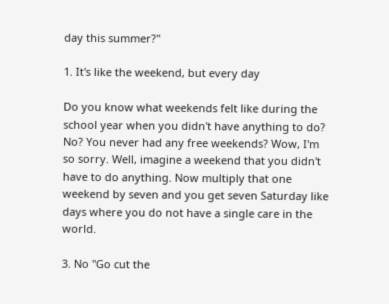day this summer?"

1. It's like the weekend, but every day

Do you know what weekends felt like during the school year when you didn't have anything to do? No? You never had any free weekends? Wow, I'm so sorry. Well, imagine a weekend that you didn't have to do anything. Now multiply that one weekend by seven and you get seven Saturday like days where you do not have a single care in the world.

3. No "Go cut the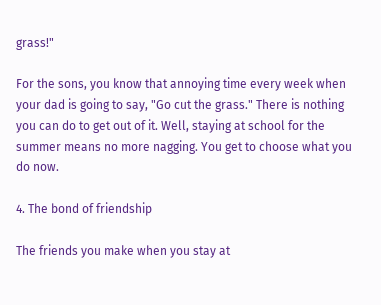grass!"

For the sons, you know that annoying time every week when your dad is going to say, "Go cut the grass." There is nothing you can do to get out of it. Well, staying at school for the summer means no more nagging. You get to choose what you do now.

4. The bond of friendship

The friends you make when you stay at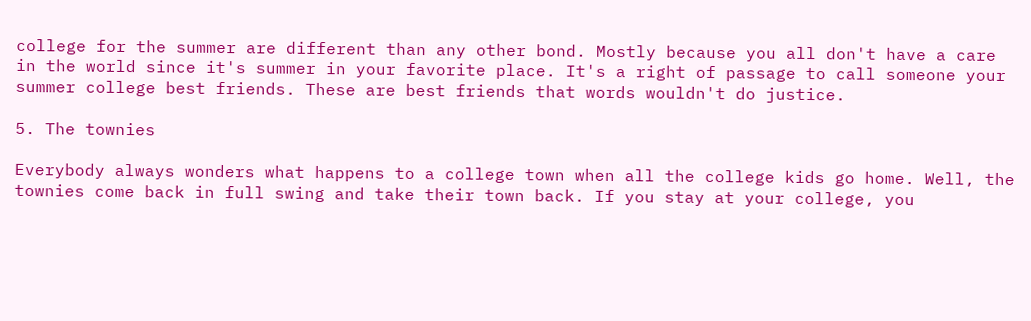college for the summer are different than any other bond. Mostly because you all don't have a care in the world since it's summer in your favorite place. It's a right of passage to call someone your summer college best friends. These are best friends that words wouldn't do justice.

5. The townies

Everybody always wonders what happens to a college town when all the college kids go home. Well, the townies come back in full swing and take their town back. If you stay at your college, you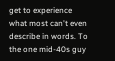get to experience what most can't even describe in words. To the one mid-40s guy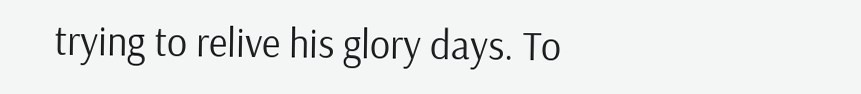trying to relive his glory days. To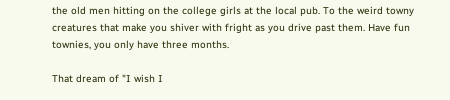the old men hitting on the college girls at the local pub. To the weird towny creatures that make you shiver with fright as you drive past them. Have fun townies, you only have three months.

That dream of "I wish I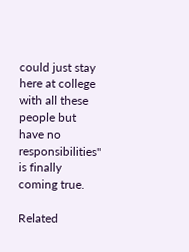could just stay here at college with all these people but have no responsibilities" is finally coming true.

Related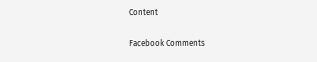Content

Facebook Comments